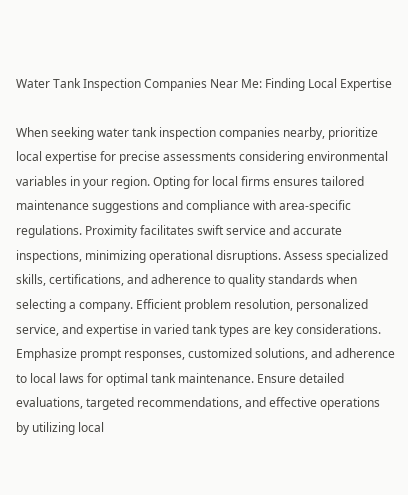Water Tank Inspection Companies Near Me: Finding Local Expertise

When seeking water tank inspection companies nearby, prioritize local expertise for precise assessments considering environmental variables in your region. Opting for local firms ensures tailored maintenance suggestions and compliance with area-specific regulations. Proximity facilitates swift service and accurate inspections, minimizing operational disruptions. Assess specialized skills, certifications, and adherence to quality standards when selecting a company. Efficient problem resolution, personalized service, and expertise in varied tank types are key considerations. Emphasize prompt responses, customized solutions, and adherence to local laws for optimal tank maintenance. Ensure detailed evaluations, targeted recommendations, and effective operations by utilizing local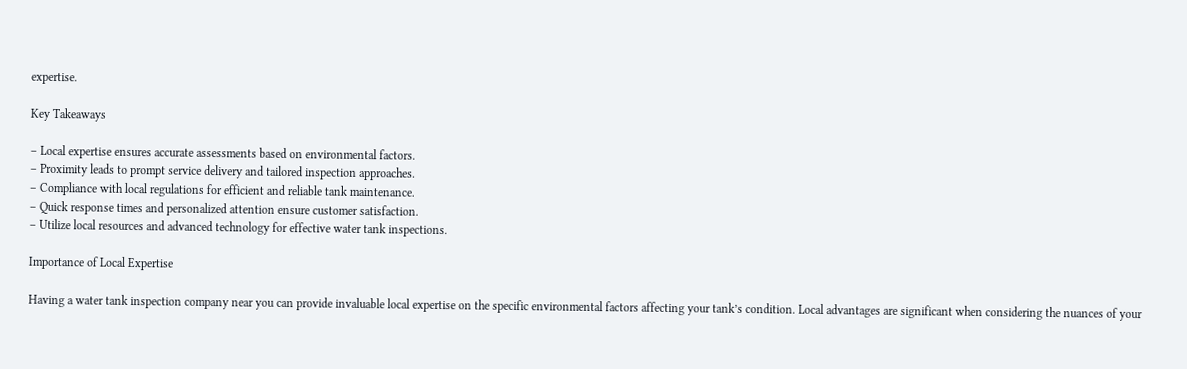expertise.

Key Takeaways

– Local expertise ensures accurate assessments based on environmental factors.
– Proximity leads to prompt service delivery and tailored inspection approaches.
– Compliance with local regulations for efficient and reliable tank maintenance.
– Quick response times and personalized attention ensure customer satisfaction.
– Utilize local resources and advanced technology for effective water tank inspections.

Importance of Local Expertise

Having a water tank inspection company near you can provide invaluable local expertise on the specific environmental factors affecting your tank’s condition. Local advantages are significant when considering the nuances of your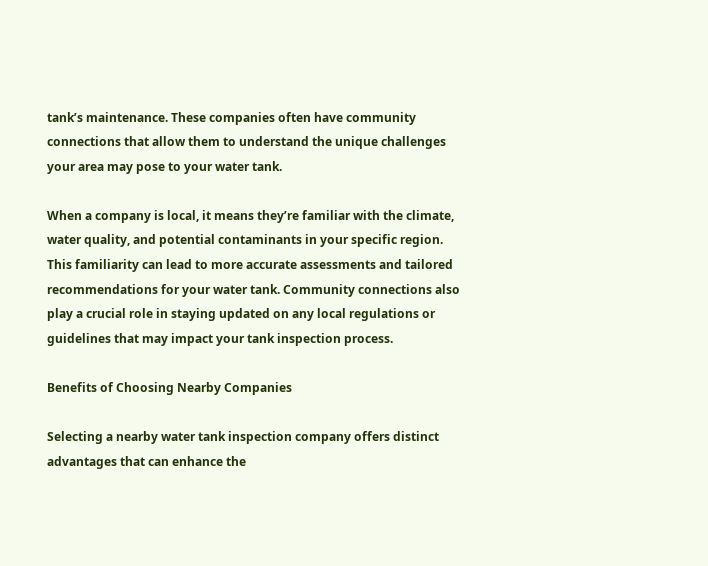tank’s maintenance. These companies often have community connections that allow them to understand the unique challenges your area may pose to your water tank.

When a company is local, it means they’re familiar with the climate, water quality, and potential contaminants in your specific region. This familiarity can lead to more accurate assessments and tailored recommendations for your water tank. Community connections also play a crucial role in staying updated on any local regulations or guidelines that may impact your tank inspection process.

Benefits of Choosing Nearby Companies

Selecting a nearby water tank inspection company offers distinct advantages that can enhance the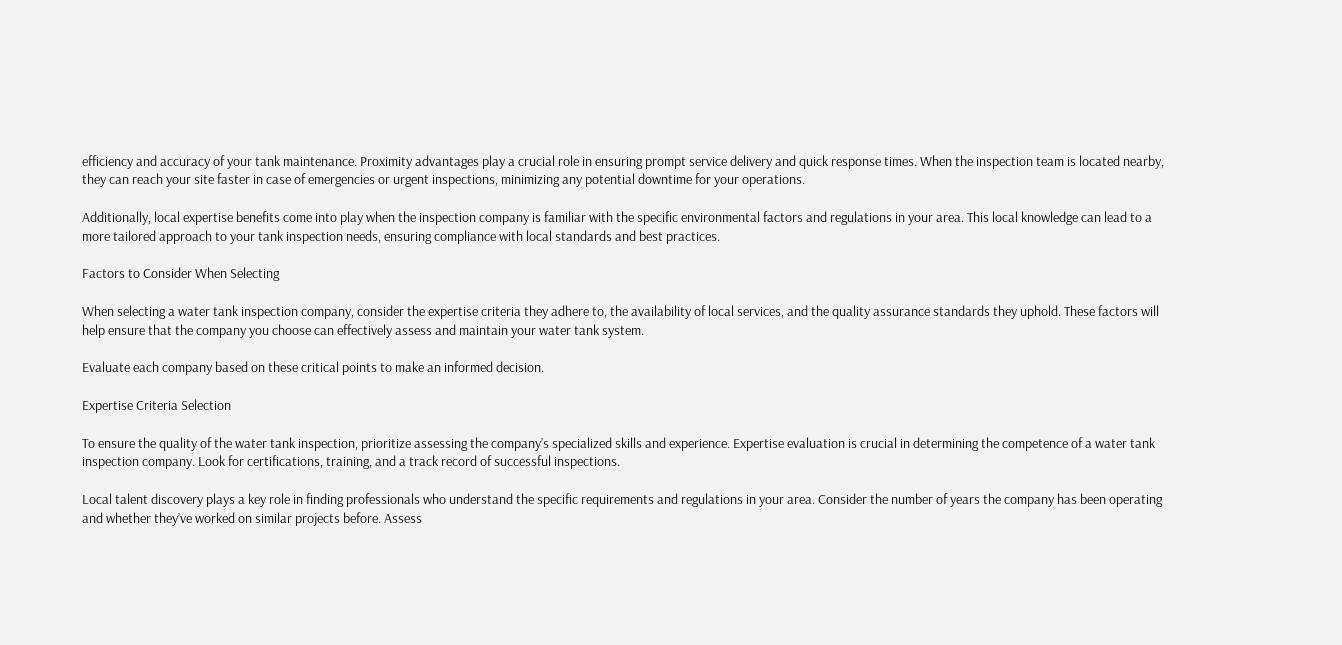efficiency and accuracy of your tank maintenance. Proximity advantages play a crucial role in ensuring prompt service delivery and quick response times. When the inspection team is located nearby, they can reach your site faster in case of emergencies or urgent inspections, minimizing any potential downtime for your operations.

Additionally, local expertise benefits come into play when the inspection company is familiar with the specific environmental factors and regulations in your area. This local knowledge can lead to a more tailored approach to your tank inspection needs, ensuring compliance with local standards and best practices.

Factors to Consider When Selecting

When selecting a water tank inspection company, consider the expertise criteria they adhere to, the availability of local services, and the quality assurance standards they uphold. These factors will help ensure that the company you choose can effectively assess and maintain your water tank system.

Evaluate each company based on these critical points to make an informed decision.

Expertise Criteria Selection

To ensure the quality of the water tank inspection, prioritize assessing the company’s specialized skills and experience. Expertise evaluation is crucial in determining the competence of a water tank inspection company. Look for certifications, training, and a track record of successful inspections.

Local talent discovery plays a key role in finding professionals who understand the specific requirements and regulations in your area. Consider the number of years the company has been operating and whether they’ve worked on similar projects before. Assess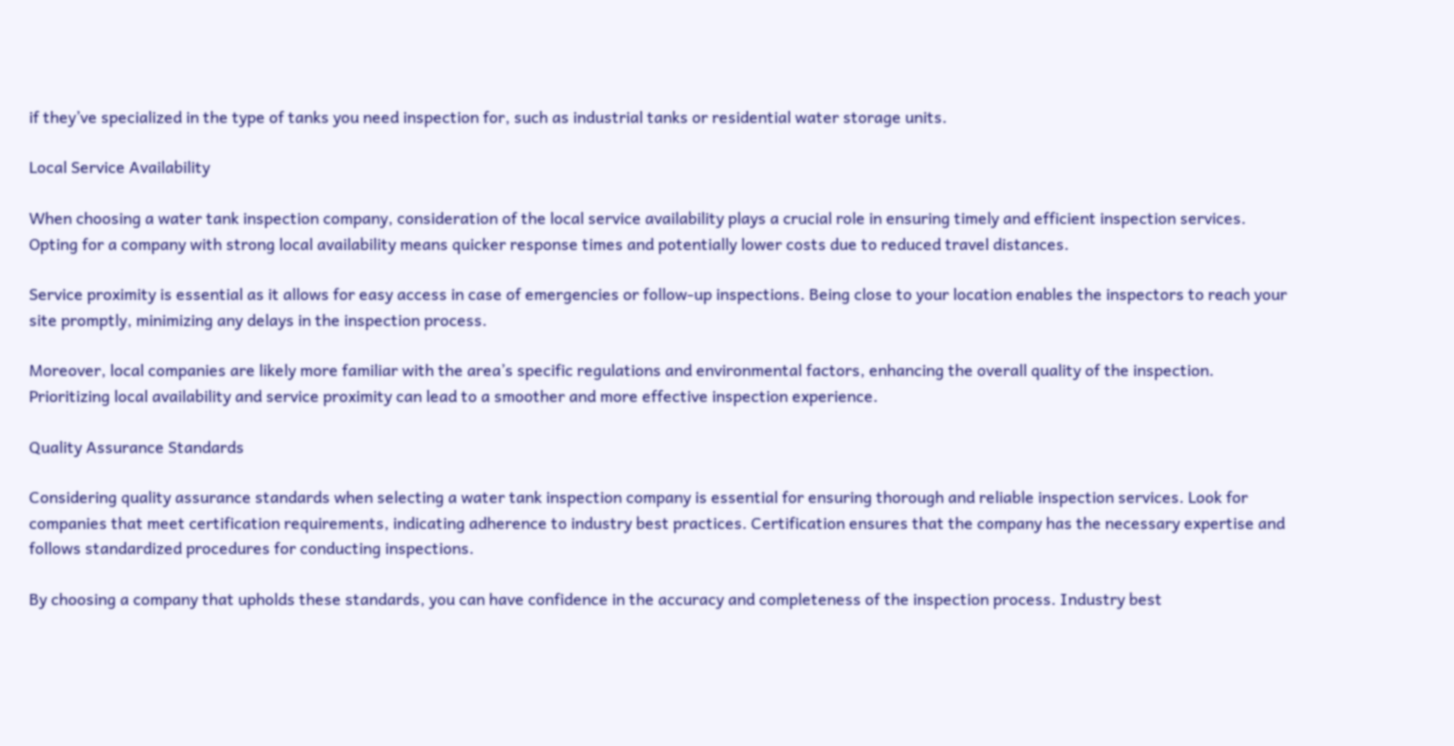if they’ve specialized in the type of tanks you need inspection for, such as industrial tanks or residential water storage units.

Local Service Availability

When choosing a water tank inspection company, consideration of the local service availability plays a crucial role in ensuring timely and efficient inspection services. Opting for a company with strong local availability means quicker response times and potentially lower costs due to reduced travel distances.

Service proximity is essential as it allows for easy access in case of emergencies or follow-up inspections. Being close to your location enables the inspectors to reach your site promptly, minimizing any delays in the inspection process.

Moreover, local companies are likely more familiar with the area’s specific regulations and environmental factors, enhancing the overall quality of the inspection. Prioritizing local availability and service proximity can lead to a smoother and more effective inspection experience.

Quality Assurance Standards

Considering quality assurance standards when selecting a water tank inspection company is essential for ensuring thorough and reliable inspection services. Look for companies that meet certification requirements, indicating adherence to industry best practices. Certification ensures that the company has the necessary expertise and follows standardized procedures for conducting inspections.

By choosing a company that upholds these standards, you can have confidence in the accuracy and completeness of the inspection process. Industry best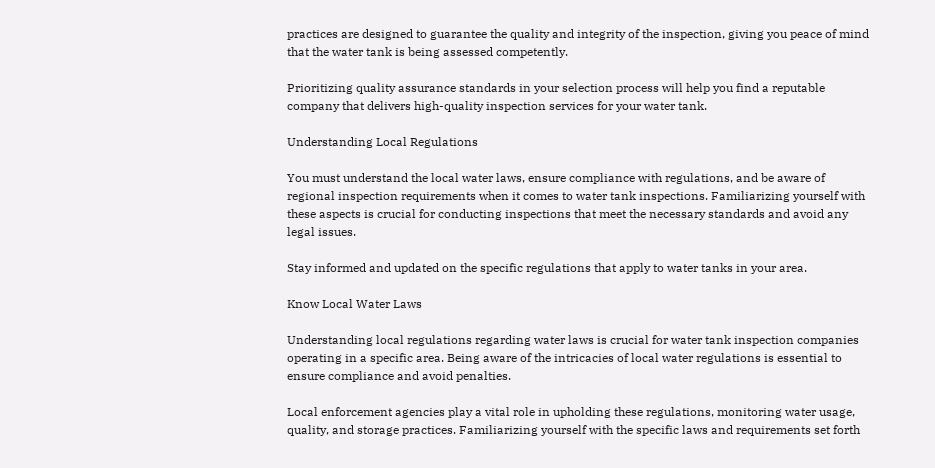practices are designed to guarantee the quality and integrity of the inspection, giving you peace of mind that the water tank is being assessed competently.

Prioritizing quality assurance standards in your selection process will help you find a reputable company that delivers high-quality inspection services for your water tank.

Understanding Local Regulations

You must understand the local water laws, ensure compliance with regulations, and be aware of regional inspection requirements when it comes to water tank inspections. Familiarizing yourself with these aspects is crucial for conducting inspections that meet the necessary standards and avoid any legal issues.

Stay informed and updated on the specific regulations that apply to water tanks in your area.

Know Local Water Laws

Understanding local regulations regarding water laws is crucial for water tank inspection companies operating in a specific area. Being aware of the intricacies of local water regulations is essential to ensure compliance and avoid penalties.

Local enforcement agencies play a vital role in upholding these regulations, monitoring water usage, quality, and storage practices. Familiarizing yourself with the specific laws and requirements set forth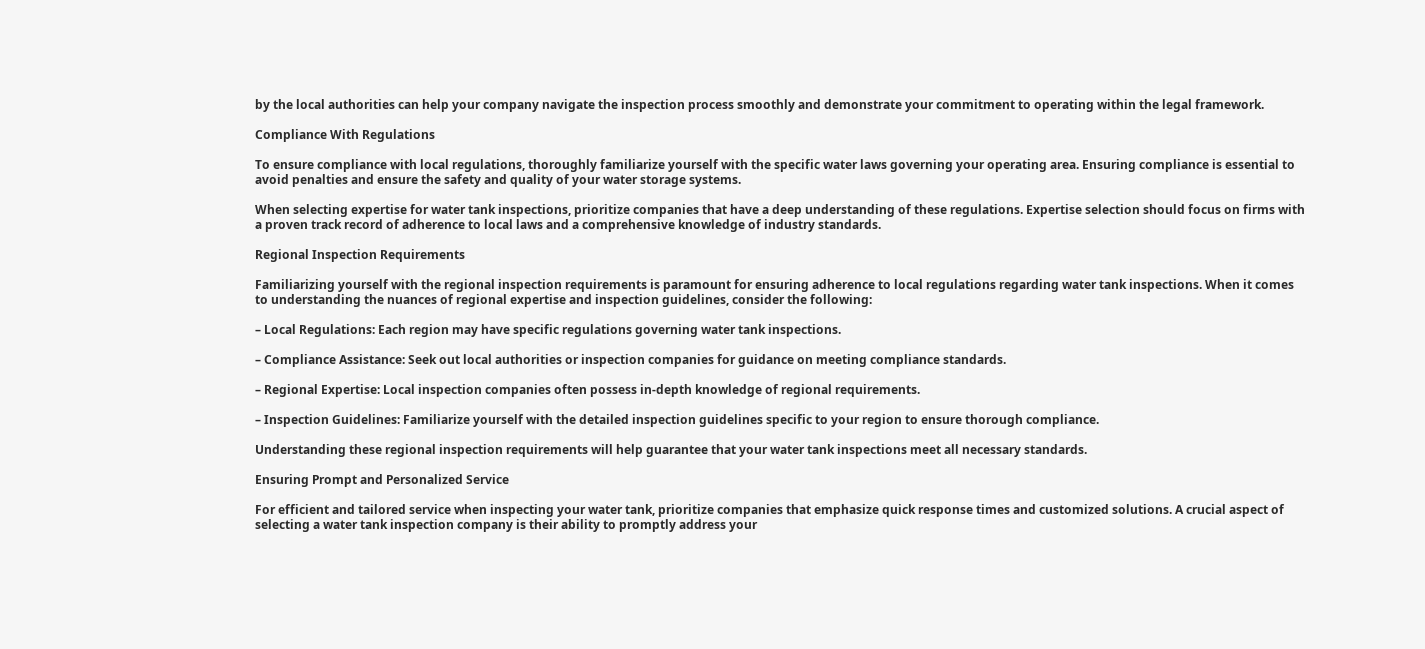by the local authorities can help your company navigate the inspection process smoothly and demonstrate your commitment to operating within the legal framework.

Compliance With Regulations

To ensure compliance with local regulations, thoroughly familiarize yourself with the specific water laws governing your operating area. Ensuring compliance is essential to avoid penalties and ensure the safety and quality of your water storage systems.

When selecting expertise for water tank inspections, prioritize companies that have a deep understanding of these regulations. Expertise selection should focus on firms with a proven track record of adherence to local laws and a comprehensive knowledge of industry standards.

Regional Inspection Requirements

Familiarizing yourself with the regional inspection requirements is paramount for ensuring adherence to local regulations regarding water tank inspections. When it comes to understanding the nuances of regional expertise and inspection guidelines, consider the following:

– Local Regulations: Each region may have specific regulations governing water tank inspections.

– Compliance Assistance: Seek out local authorities or inspection companies for guidance on meeting compliance standards.

– Regional Expertise: Local inspection companies often possess in-depth knowledge of regional requirements.

– Inspection Guidelines: Familiarize yourself with the detailed inspection guidelines specific to your region to ensure thorough compliance.

Understanding these regional inspection requirements will help guarantee that your water tank inspections meet all necessary standards.

Ensuring Prompt and Personalized Service

For efficient and tailored service when inspecting your water tank, prioritize companies that emphasize quick response times and customized solutions. A crucial aspect of selecting a water tank inspection company is their ability to promptly address your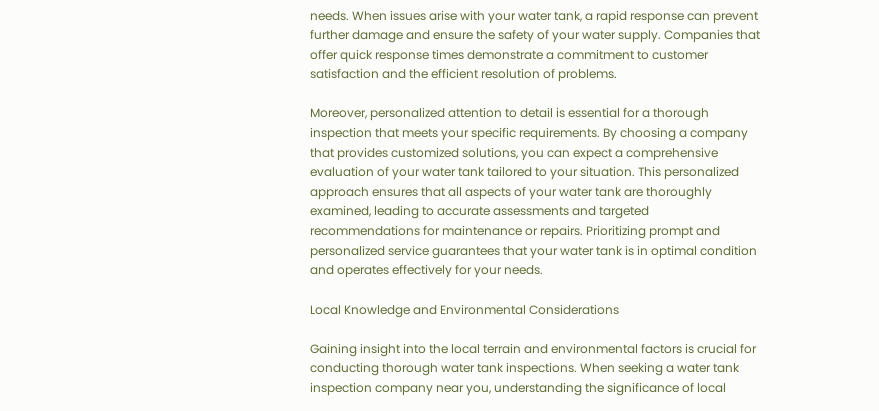needs. When issues arise with your water tank, a rapid response can prevent further damage and ensure the safety of your water supply. Companies that offer quick response times demonstrate a commitment to customer satisfaction and the efficient resolution of problems.

Moreover, personalized attention to detail is essential for a thorough inspection that meets your specific requirements. By choosing a company that provides customized solutions, you can expect a comprehensive evaluation of your water tank tailored to your situation. This personalized approach ensures that all aspects of your water tank are thoroughly examined, leading to accurate assessments and targeted recommendations for maintenance or repairs. Prioritizing prompt and personalized service guarantees that your water tank is in optimal condition and operates effectively for your needs.

Local Knowledge and Environmental Considerations

Gaining insight into the local terrain and environmental factors is crucial for conducting thorough water tank inspections. When seeking a water tank inspection company near you, understanding the significance of local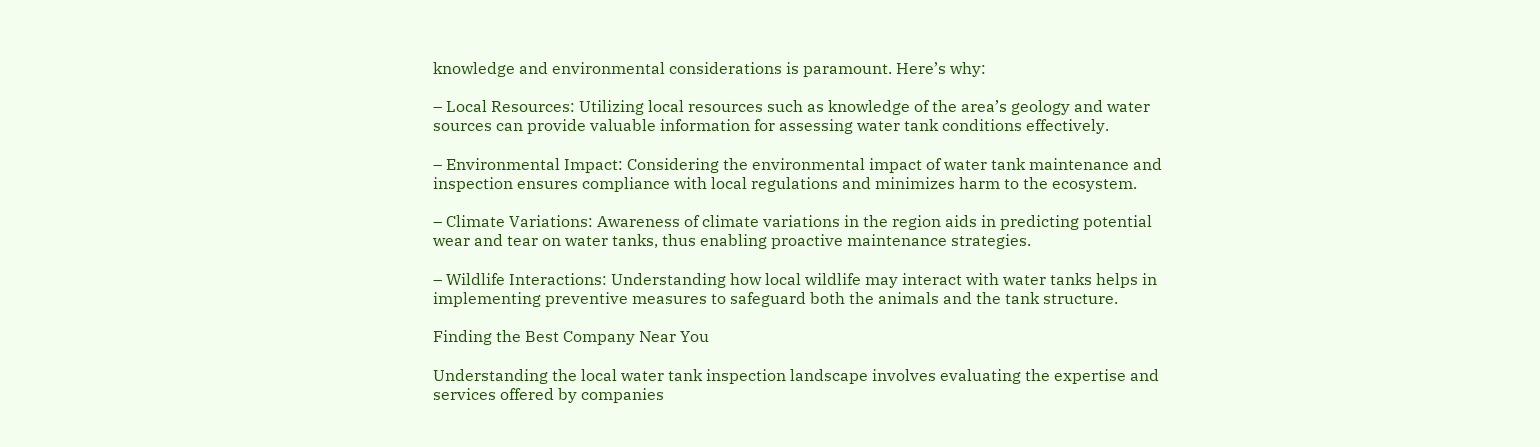knowledge and environmental considerations is paramount. Here’s why:

– Local Resources: Utilizing local resources such as knowledge of the area’s geology and water sources can provide valuable information for assessing water tank conditions effectively.

– Environmental Impact: Considering the environmental impact of water tank maintenance and inspection ensures compliance with local regulations and minimizes harm to the ecosystem.

– Climate Variations: Awareness of climate variations in the region aids in predicting potential wear and tear on water tanks, thus enabling proactive maintenance strategies.

– Wildlife Interactions: Understanding how local wildlife may interact with water tanks helps in implementing preventive measures to safeguard both the animals and the tank structure.

Finding the Best Company Near You

Understanding the local water tank inspection landscape involves evaluating the expertise and services offered by companies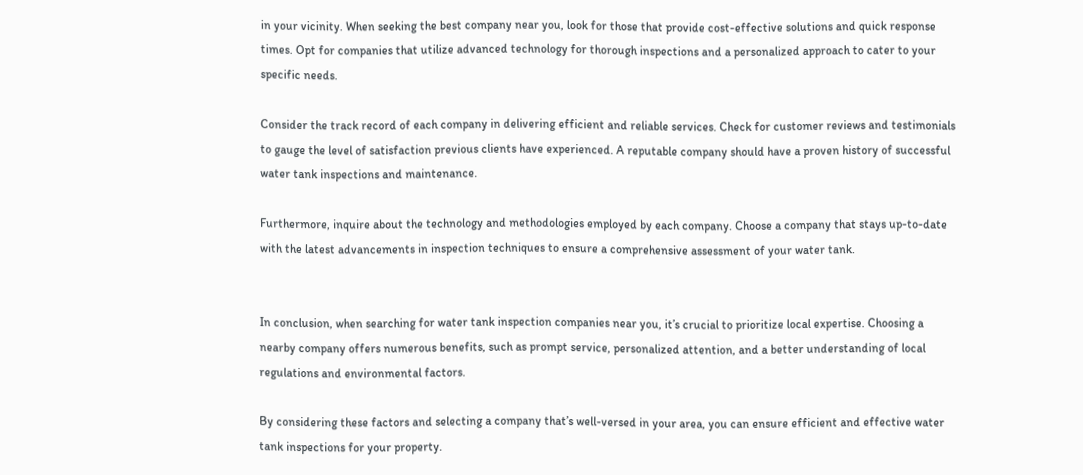in your vicinity. When seeking the best company near you, look for those that provide cost-effective solutions and quick response times. Opt for companies that utilize advanced technology for thorough inspections and a personalized approach to cater to your specific needs.

Consider the track record of each company in delivering efficient and reliable services. Check for customer reviews and testimonials to gauge the level of satisfaction previous clients have experienced. A reputable company should have a proven history of successful water tank inspections and maintenance.

Furthermore, inquire about the technology and methodologies employed by each company. Choose a company that stays up-to-date with the latest advancements in inspection techniques to ensure a comprehensive assessment of your water tank.


In conclusion, when searching for water tank inspection companies near you, it’s crucial to prioritize local expertise. Choosing a nearby company offers numerous benefits, such as prompt service, personalized attention, and a better understanding of local regulations and environmental factors.

By considering these factors and selecting a company that’s well-versed in your area, you can ensure efficient and effective water tank inspections for your property.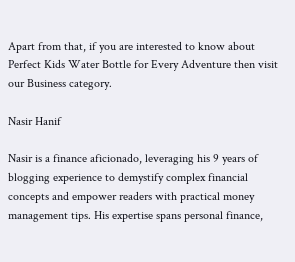Apart from that, if you are interested to know about Perfect Kids Water Bottle for Every Adventure then visit our Business category.

Nasir Hanif

Nasir is a finance aficionado, leveraging his 9 years of blogging experience to demystify complex financial concepts and empower readers with practical money management tips. His expertise spans personal finance,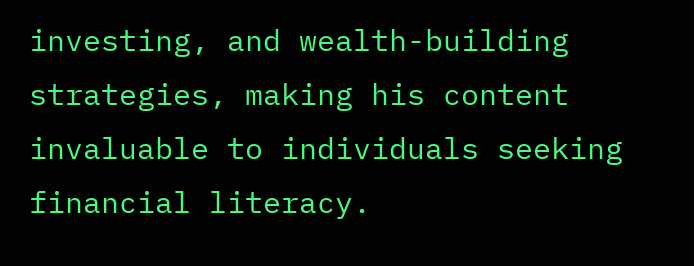investing, and wealth-building strategies, making his content invaluable to individuals seeking financial literacy.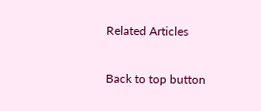Related Articles

Back to top button